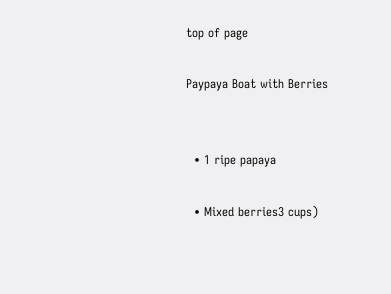top of page

Paypaya Boat with Berries


  • 1 ripe papaya

  • Mixed berries3 cups)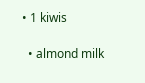• 1 kiwis

  • almond milk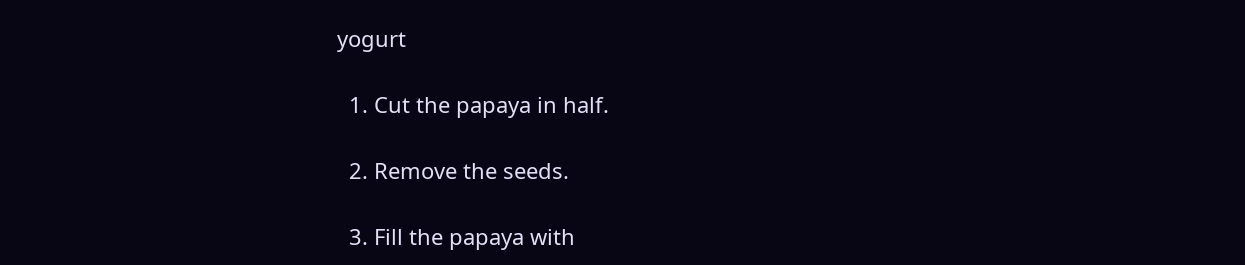yogurt

  1. Cut the papaya in half.

  2. Remove the seeds.

  3. Fill the papaya with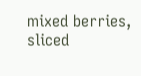mixed berries, sliced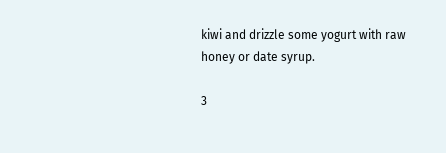kiwi and drizzle some yogurt with raw honey or date syrup.

3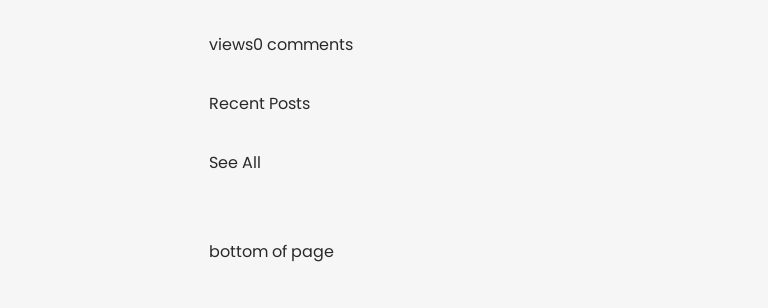views0 comments

Recent Posts

See All


bottom of page